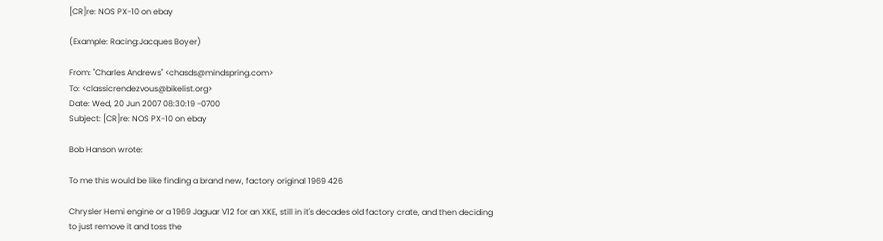[CR]re: NOS PX-10 on ebay

(Example: Racing:Jacques Boyer)

From: "Charles Andrews" <chasds@mindspring.com>
To: <classicrendezvous@bikelist.org>
Date: Wed, 20 Jun 2007 08:30:19 -0700
Subject: [CR]re: NOS PX-10 on ebay

Bob Hanson wrote:

To me this would be like finding a brand new, factory original 1969 426

Chrysler Hemi engine or a 1969 Jaguar V12 for an XKE, still in it's decades old factory crate, and then deciding to just remove it and toss the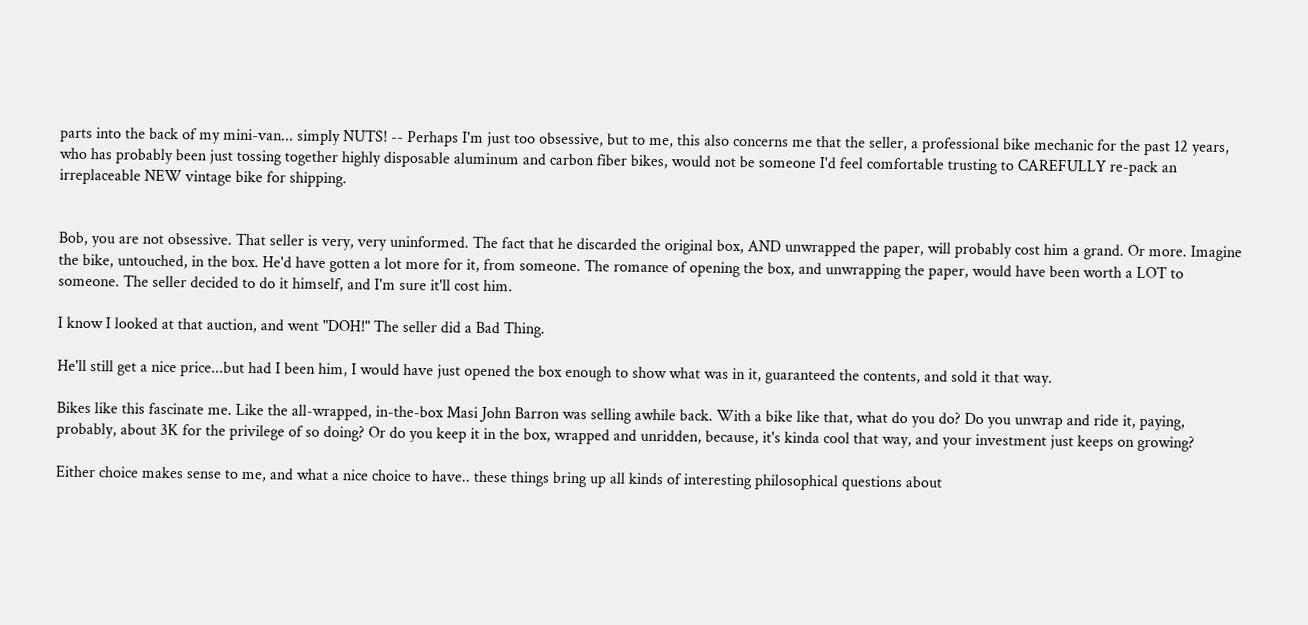parts into the back of my mini-van... simply NUTS! -- Perhaps I'm just too obsessive, but to me, this also concerns me that the seller, a professional bike mechanic for the past 12 years, who has probably been just tossing together highly disposable aluminum and carbon fiber bikes, would not be someone I'd feel comfortable trusting to CAREFULLY re-pack an irreplaceable NEW vintage bike for shipping.


Bob, you are not obsessive. That seller is very, very uninformed. The fact that he discarded the original box, AND unwrapped the paper, will probably cost him a grand. Or more. Imagine the bike, untouched, in the box. He'd have gotten a lot more for it, from someone. The romance of opening the box, and unwrapping the paper, would have been worth a LOT to someone. The seller decided to do it himself, and I'm sure it'll cost him.

I know I looked at that auction, and went "DOH!" The seller did a Bad Thing.

He'll still get a nice price...but had I been him, I would have just opened the box enough to show what was in it, guaranteed the contents, and sold it that way.

Bikes like this fascinate me. Like the all-wrapped, in-the-box Masi John Barron was selling awhile back. With a bike like that, what do you do? Do you unwrap and ride it, paying, probably, about 3K for the privilege of so doing? Or do you keep it in the box, wrapped and unridden, because, it's kinda cool that way, and your investment just keeps on growing?

Either choice makes sense to me, and what a nice choice to have.. these things bring up all kinds of interesting philosophical questions about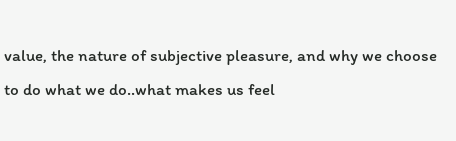value, the nature of subjective pleasure, and why we choose to do what we do..what makes us feel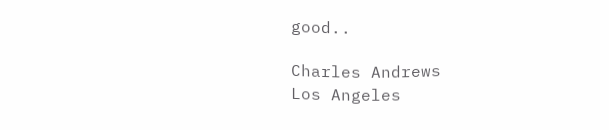good..

Charles Andrews
Los Angeles